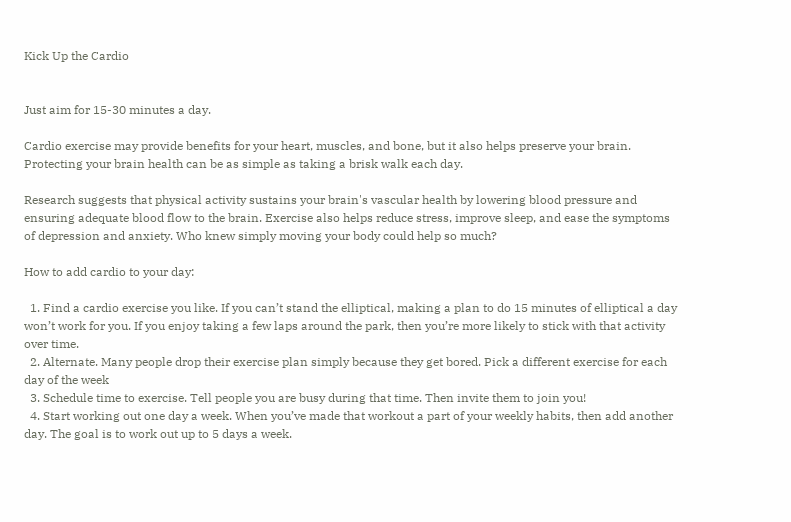Kick Up the Cardio


Just aim for 15-30 minutes a day.

Cardio exercise may provide benefits for your heart, muscles, and bone, but it also helps preserve your brain. Protecting your brain health can be as simple as taking a brisk walk each day.

Research suggests that physical activity sustains your brain's vascular health by lowering blood pressure and ensuring adequate blood flow to the brain. Exercise also helps reduce stress, improve sleep, and ease the symptoms of depression and anxiety. Who knew simply moving your body could help so much?

How to add cardio to your day:

  1. Find a cardio exercise you like. If you can’t stand the elliptical, making a plan to do 15 minutes of elliptical a day won’t work for you. If you enjoy taking a few laps around the park, then you’re more likely to stick with that activity over time.
  2. Alternate. Many people drop their exercise plan simply because they get bored. Pick a different exercise for each day of the week
  3. Schedule time to exercise. Tell people you are busy during that time. Then invite them to join you!
  4. Start working out one day a week. When you’ve made that workout a part of your weekly habits, then add another day. The goal is to work out up to 5 days a week.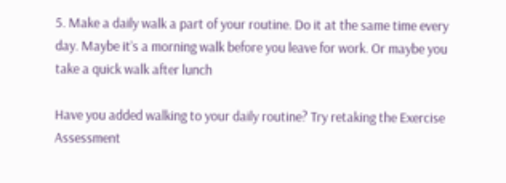5. Make a daily walk a part of your routine. Do it at the same time every day. Maybe it’s a morning walk before you leave for work. Or maybe you take a quick walk after lunch

Have you added walking to your daily routine? Try retaking the Exercise Assessment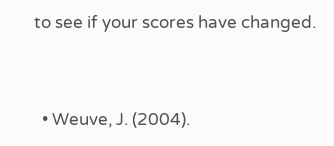to see if your scores have changed.


  • Weuve, J. (2004).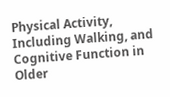Physical Activity, Including Walking, and Cognitive Function in Older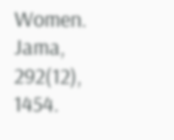Women. Jama, 292(12), 1454.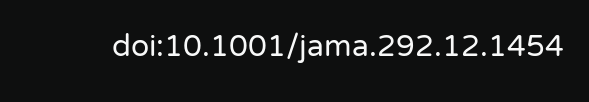doi:10.1001/jama.292.12.1454